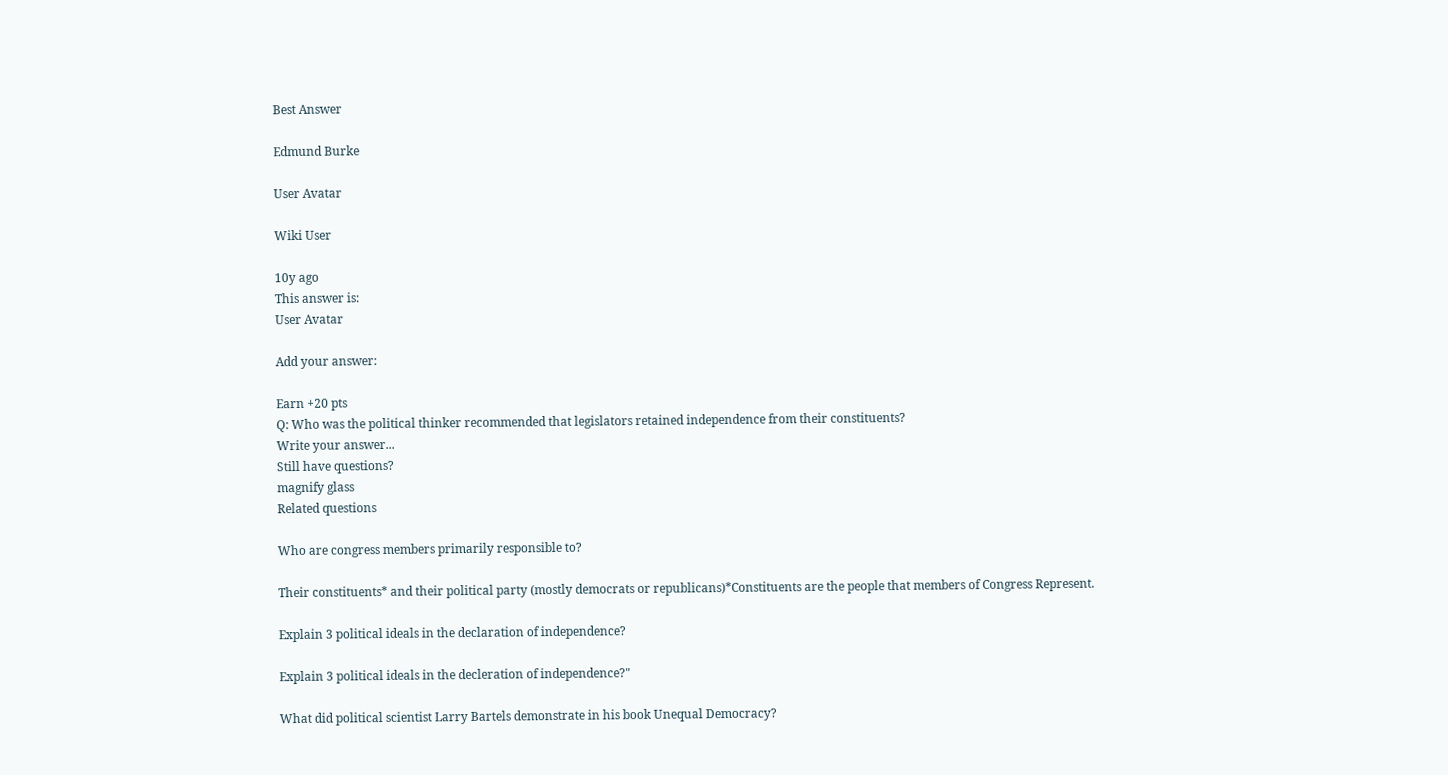Best Answer

Edmund Burke

User Avatar

Wiki User

10y ago
This answer is:
User Avatar

Add your answer:

Earn +20 pts
Q: Who was the political thinker recommended that legislators retained independence from their constituents?
Write your answer...
Still have questions?
magnify glass
Related questions

Who are congress members primarily responsible to?

Their constituents* and their political party (mostly democrats or republicans)*Constituents are the people that members of Congress Represent.

Explain 3 political ideals in the declaration of independence?

Explain 3 political ideals in the decleration of independence?"

What did political scientist Larry Bartels demonstrate in his book Unequal Democracy?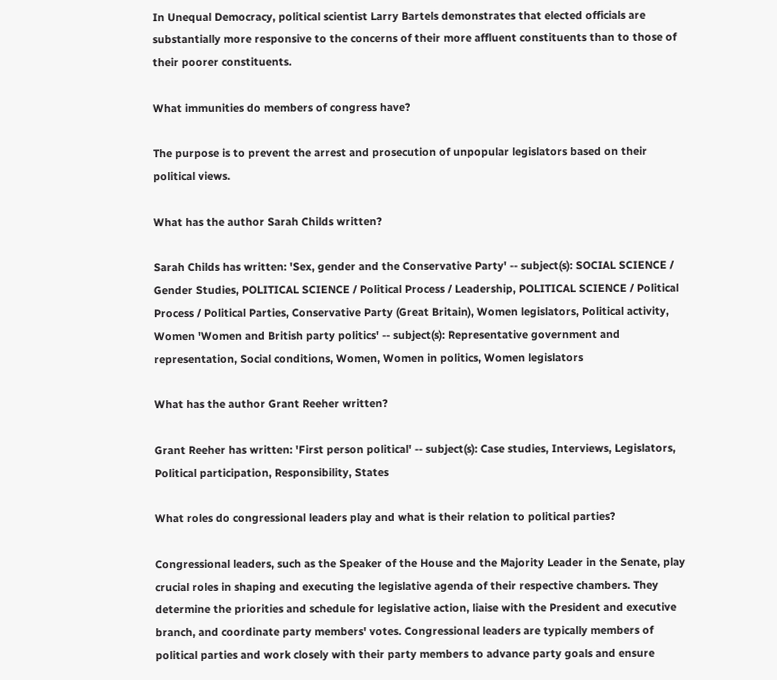In Unequal Democracy, political scientist Larry Bartels demonstrates that elected officials are substantially more responsive to the concerns of their more affluent constituents than to those of their poorer constituents.

What immunities do members of congress have?

The purpose is to prevent the arrest and prosecution of unpopular legislators based on their political views.

What has the author Sarah Childs written?

Sarah Childs has written: 'Sex, gender and the Conservative Party' -- subject(s): SOCIAL SCIENCE / Gender Studies, POLITICAL SCIENCE / Political Process / Leadership, POLITICAL SCIENCE / Political Process / Political Parties, Conservative Party (Great Britain), Women legislators, Political activity, Women 'Women and British party politics' -- subject(s): Representative government and representation, Social conditions, Women, Women in politics, Women legislators

What has the author Grant Reeher written?

Grant Reeher has written: 'First person political' -- subject(s): Case studies, Interviews, Legislators, Political participation, Responsibility, States

What roles do congressional leaders play and what is their relation to political parties?

Congressional leaders, such as the Speaker of the House and the Majority Leader in the Senate, play crucial roles in shaping and executing the legislative agenda of their respective chambers. They determine the priorities and schedule for legislative action, liaise with the President and executive branch, and coordinate party members' votes. Congressional leaders are typically members of political parties and work closely with their party members to advance party goals and ensure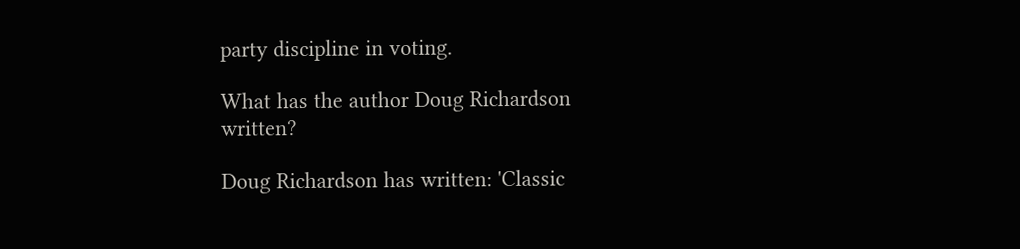party discipline in voting.

What has the author Doug Richardson written?

Doug Richardson has written: 'Classic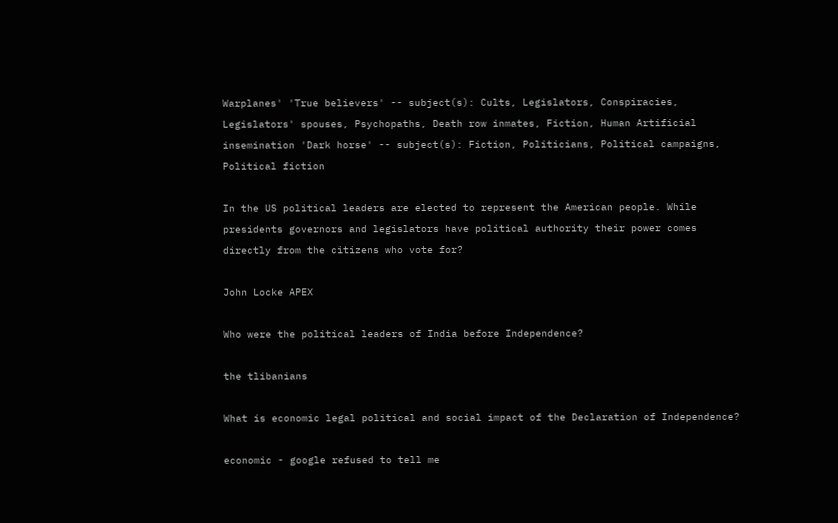Warplanes' 'True believers' -- subject(s): Cults, Legislators, Conspiracies, Legislators' spouses, Psychopaths, Death row inmates, Fiction, Human Artificial insemination 'Dark horse' -- subject(s): Fiction, Politicians, Political campaigns, Political fiction

In the US political leaders are elected to represent the American people. While presidents governors and legislators have political authority their power comes directly from the citizens who vote for?

John Locke APEX

Who were the political leaders of India before Independence?

the tlibanians

What is economic legal political and social impact of the Declaration of Independence?

economic - google refused to tell me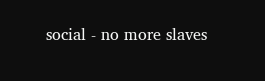social - no more slaves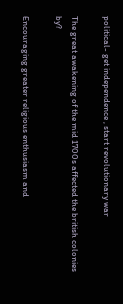political- get independence , start revolutionary war

The great awakening of the mid 1700s affected the british colonies by?

Encouraging greater religious enthusiasm and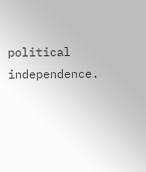political independence.